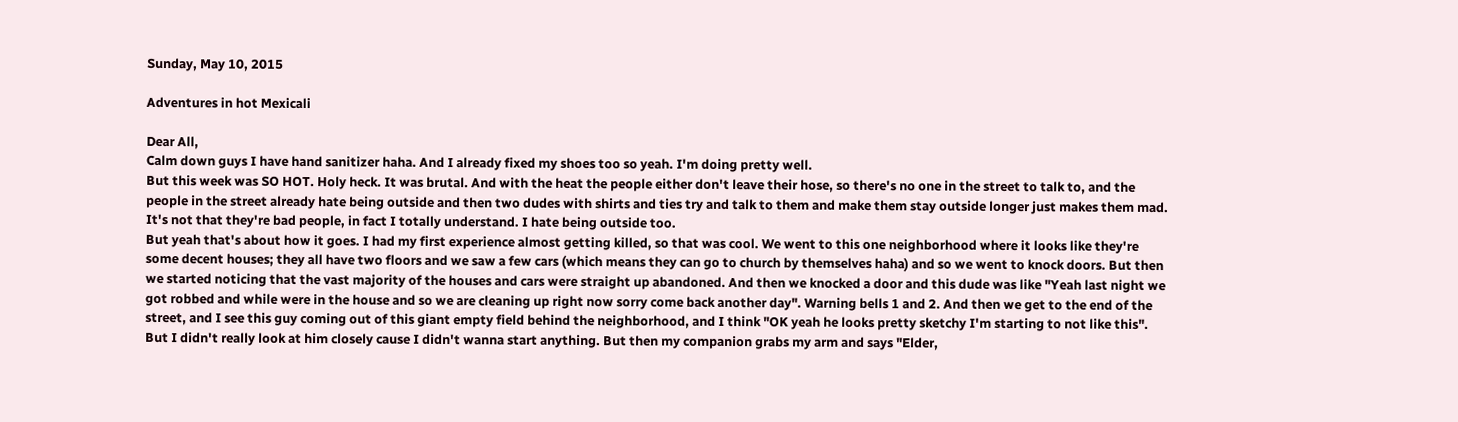Sunday, May 10, 2015

Adventures in hot Mexicali

Dear All,
Calm down guys I have hand sanitizer haha. And I already fixed my shoes too so yeah. I'm doing pretty well.
But this week was SO HOT. Holy heck. It was brutal. And with the heat the people either don't leave their hose, so there's no one in the street to talk to, and the people in the street already hate being outside and then two dudes with shirts and ties try and talk to them and make them stay outside longer just makes them mad. It's not that they're bad people, in fact I totally understand. I hate being outside too.
But yeah that's about how it goes. I had my first experience almost getting killed, so that was cool. We went to this one neighborhood where it looks like they're some decent houses; they all have two floors and we saw a few cars (which means they can go to church by themselves haha) and so we went to knock doors. But then we started noticing that the vast majority of the houses and cars were straight up abandoned. And then we knocked a door and this dude was like "Yeah last night we got robbed and while were in the house and so we are cleaning up right now sorry come back another day". Warning bells 1 and 2. And then we get to the end of the street, and I see this guy coming out of this giant empty field behind the neighborhood, and I think "OK yeah he looks pretty sketchy I'm starting to not like this". But I didn't really look at him closely cause I didn't wanna start anything. But then my companion grabs my arm and says "Elder,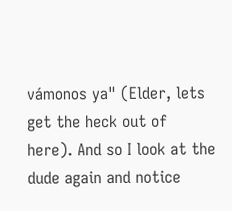vámonos ya" (Elder, lets get the heck out of here). And so I look at the dude again and notice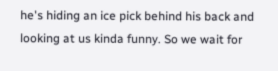he's hiding an ice pick behind his back and looking at us kinda funny. So we wait for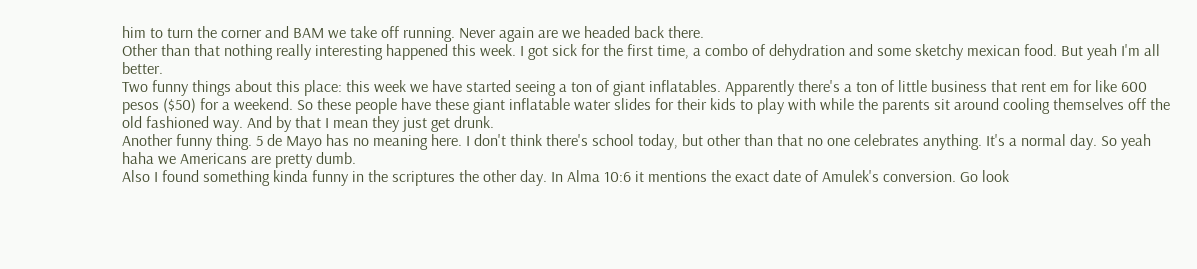him to turn the corner and BAM we take off running. Never again are we headed back there.
Other than that nothing really interesting happened this week. I got sick for the first time, a combo of dehydration and some sketchy mexican food. But yeah I'm all better.
Two funny things about this place: this week we have started seeing a ton of giant inflatables. Apparently there's a ton of little business that rent em for like 600 pesos ($50) for a weekend. So these people have these giant inflatable water slides for their kids to play with while the parents sit around cooling themselves off the old fashioned way. And by that I mean they just get drunk.
Another funny thing. 5 de Mayo has no meaning here. I don't think there's school today, but other than that no one celebrates anything. It's a normal day. So yeah haha we Americans are pretty dumb.
Also I found something kinda funny in the scriptures the other day. In Alma 10:6 it mentions the exact date of Amulek's conversion. Go look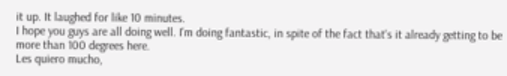it up. It laughed for like 10 minutes.
I hope you guys are all doing well. I'm doing fantastic, in spite of the fact that's it already getting to be more than 100 degrees here.
Les quiero mucho,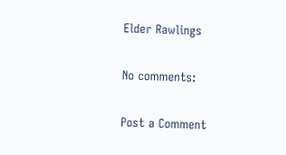Elder Rawlings

No comments:

Post a Comment